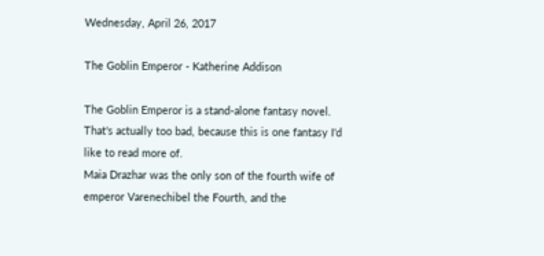Wednesday, April 26, 2017

The Goblin Emperor - Katherine Addison

The Goblin Emperor is a stand-alone fantasy novel. That's actually too bad, because this is one fantasy I'd like to read more of.
Maia Drazhar was the only son of the fourth wife of emperor Varenechibel the Fourth, and the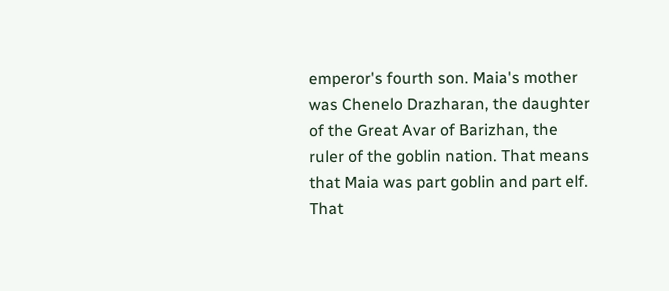emperor's fourth son. Maia's mother was Chenelo Drazharan, the daughter of the Great Avar of Barizhan, the ruler of the goblin nation. That means that Maia was part goblin and part elf. That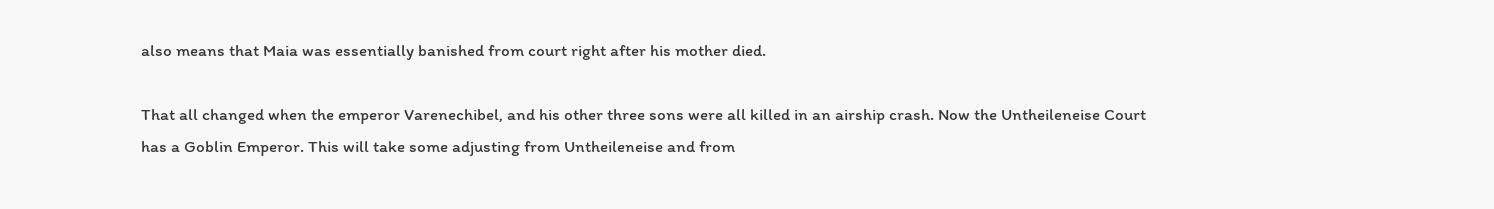also means that Maia was essentially banished from court right after his mother died.

That all changed when the emperor Varenechibel, and his other three sons were all killed in an airship crash. Now the Untheileneise Court has a Goblin Emperor. This will take some adjusting from Untheileneise and from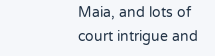Maia, and lots of court intrigue and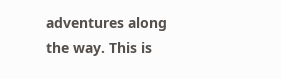adventures along the way. This is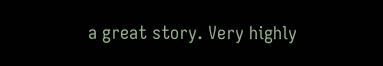a great story. Very highly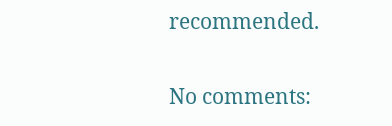recommended.

No comments: